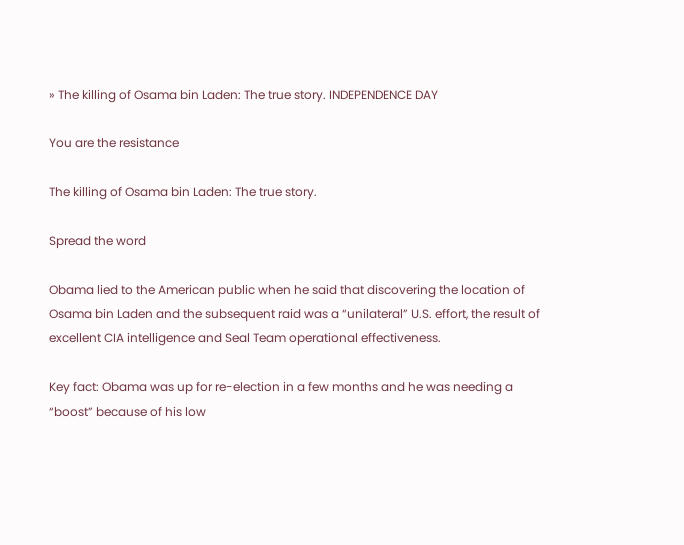» The killing of Osama bin Laden: The true story. INDEPENDENCE DAY

You are the resistance

The killing of Osama bin Laden: The true story.

Spread the word

Obama lied to the American public when he said that discovering the location of Osama bin Laden and the subsequent raid was a “unilateral” U.S. effort, the result of excellent CIA intelligence and Seal Team operational effectiveness.

Key fact: Obama was up for re-election in a few months and he was needing a “boost” because of his low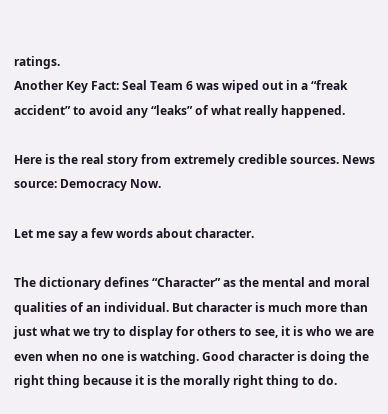ratings.
Another Key Fact: Seal Team 6 was wiped out in a “freak accident” to avoid any “leaks” of what really happened.

Here is the real story from extremely credible sources. News source: Democracy Now.

Let me say a few words about character.

The dictionary defines “Character” as the mental and moral qualities of an individual. But character is much more than just what we try to display for others to see, it is who we are even when no one is watching. Good character is doing the right thing because it is the morally right thing to do.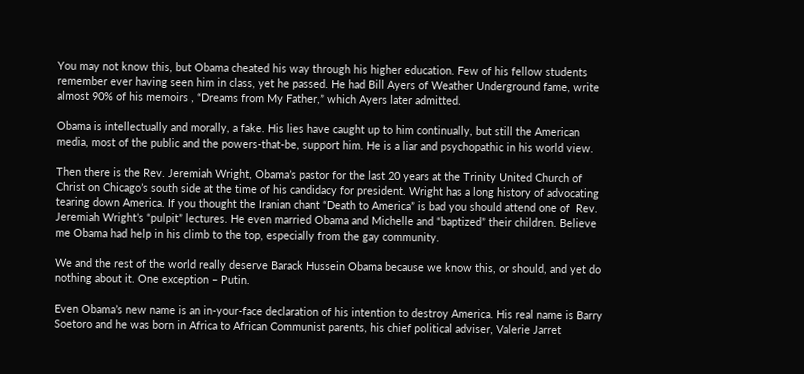You may not know this, but Obama cheated his way through his higher education. Few of his fellow students remember ever having seen him in class, yet he passed. He had Bill Ayers of Weather Underground fame, write almost 90% of his memoirs , “Dreams from My Father,” which Ayers later admitted.

Obama is intellectually and morally, a fake. His lies have caught up to him continually, but still the American media, most of the public and the powers-that-be, support him. He is a liar and psychopathic in his world view.

Then there is the Rev. Jeremiah Wright, Obama’s pastor for the last 20 years at the Trinity United Church of Christ on Chicago’s south side at the time of his candidacy for president. Wright has a long history of advocating tearing down America. If you thought the Iranian chant “Death to America” is bad you should attend one of  Rev. Jeremiah Wright’s “pulpit” lectures. He even married Obama and Michelle and “baptized” their children. Believe me Obama had help in his climb to the top, especially from the gay community.

We and the rest of the world really deserve Barack Hussein Obama because we know this, or should, and yet do nothing about it. One exception – Putin.

Even Obama’s new name is an in-your-face declaration of his intention to destroy America. His real name is Barry Soetoro and he was born in Africa to African Communist parents, his chief political adviser, Valerie Jarret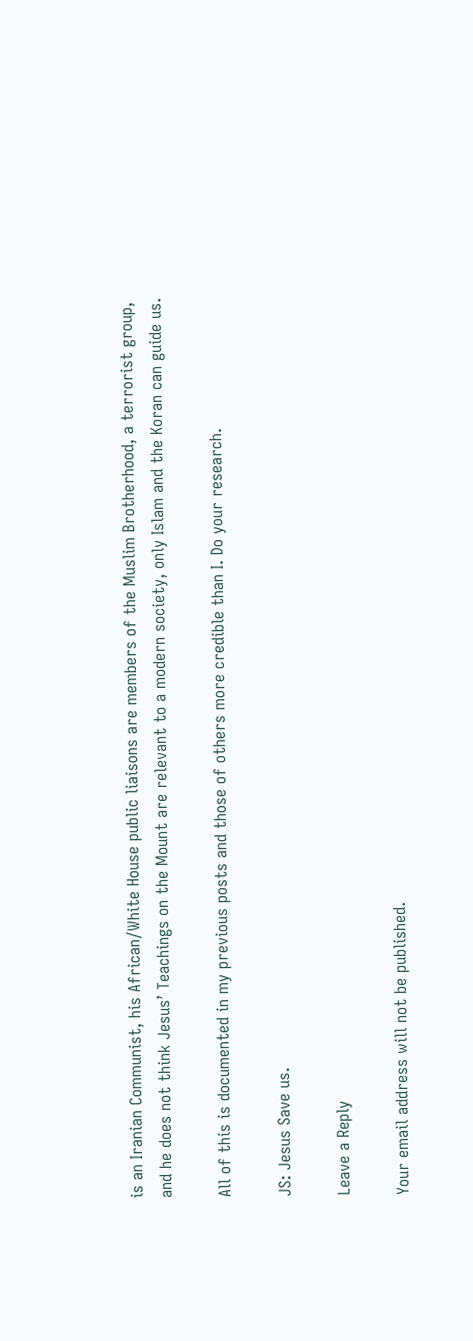is an Iranian Communist, his African/White House public liaisons are members of the Muslim Brotherhood, a terrorist group, and he does not think Jesus’ Teachings on the Mount are relevant to a modern society, only Islam and the Koran can guide us.

All of this is documented in my previous posts and those of others more credible than I. Do your research.

JS: Jesus Save us.

Leave a Reply

Your email address will not be published.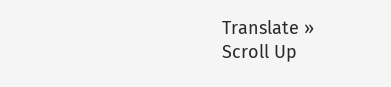Translate »
Scroll Up